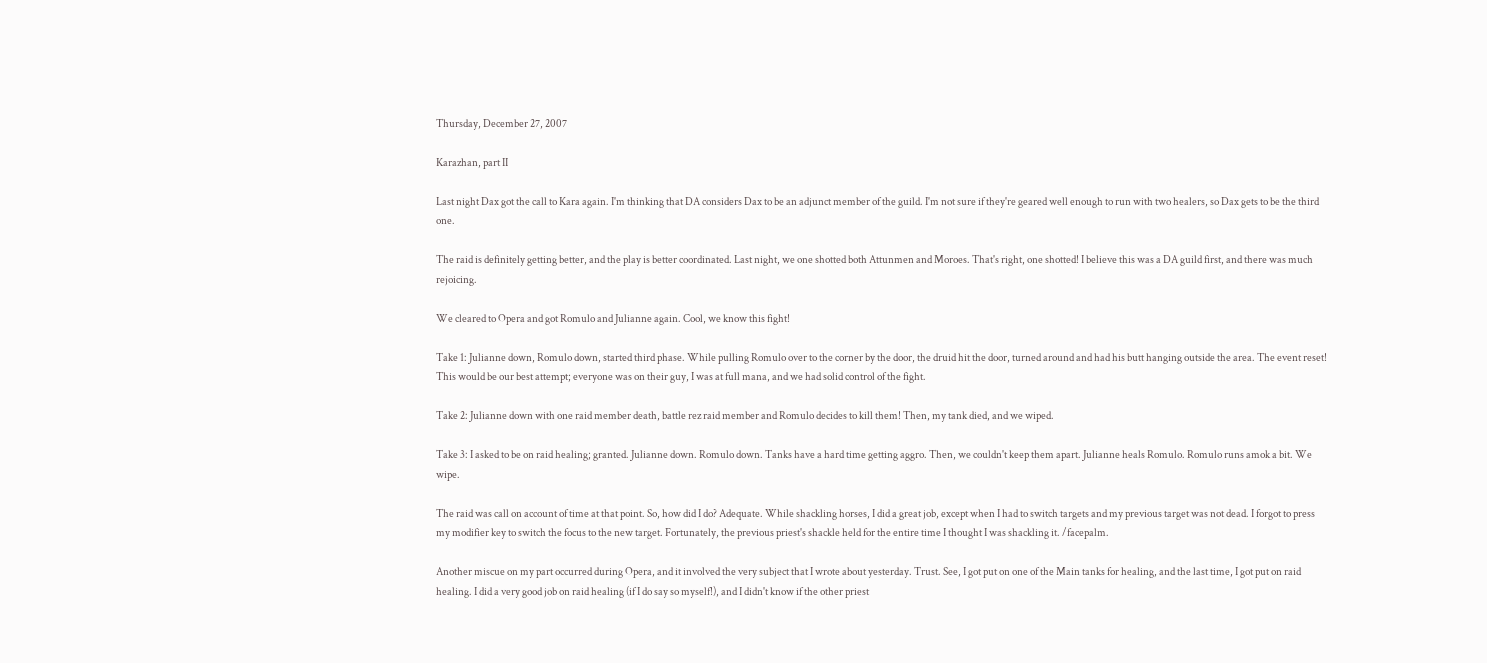Thursday, December 27, 2007

Karazhan, part II

Last night Dax got the call to Kara again. I'm thinking that DA considers Dax to be an adjunct member of the guild. I'm not sure if they're geared well enough to run with two healers, so Dax gets to be the third one.

The raid is definitely getting better, and the play is better coordinated. Last night, we one shotted both Attunmen and Moroes. That's right, one shotted! I believe this was a DA guild first, and there was much rejoicing.

We cleared to Opera and got Romulo and Julianne again. Cool, we know this fight!

Take 1: Julianne down, Romulo down, started third phase. While pulling Romulo over to the corner by the door, the druid hit the door, turned around and had his butt hanging outside the area. The event reset! This would be our best attempt; everyone was on their guy, I was at full mana, and we had solid control of the fight.

Take 2: Julianne down with one raid member death, battle rez raid member and Romulo decides to kill them! Then, my tank died, and we wiped.

Take 3: I asked to be on raid healing; granted. Julianne down. Romulo down. Tanks have a hard time getting aggro. Then, we couldn't keep them apart. Julianne heals Romulo. Romulo runs amok a bit. We wipe.

The raid was call on account of time at that point. So, how did I do? Adequate. While shackling horses, I did a great job, except when I had to switch targets and my previous target was not dead. I forgot to press my modifier key to switch the focus to the new target. Fortunately, the previous priest's shackle held for the entire time I thought I was shackling it. /facepalm.

Another miscue on my part occurred during Opera, and it involved the very subject that I wrote about yesterday. Trust. See, I got put on one of the Main tanks for healing, and the last time, I got put on raid healing. I did a very good job on raid healing (if I do say so myself!), and I didn't know if the other priest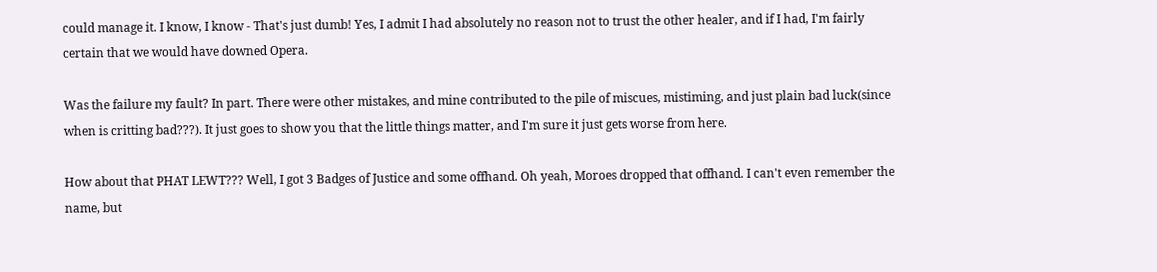could manage it. I know, I know - That's just dumb! Yes, I admit I had absolutely no reason not to trust the other healer, and if I had, I'm fairly certain that we would have downed Opera.

Was the failure my fault? In part. There were other mistakes, and mine contributed to the pile of miscues, mistiming, and just plain bad luck(since when is critting bad???). It just goes to show you that the little things matter, and I'm sure it just gets worse from here.

How about that PHAT LEWT??? Well, I got 3 Badges of Justice and some offhand. Oh yeah, Moroes dropped that offhand. I can't even remember the name, but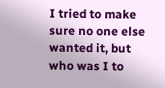I tried to make sure no one else wanted it, but who was I to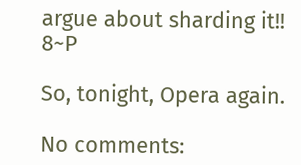argue about sharding it!! 8~P

So, tonight, Opera again.

No comments: